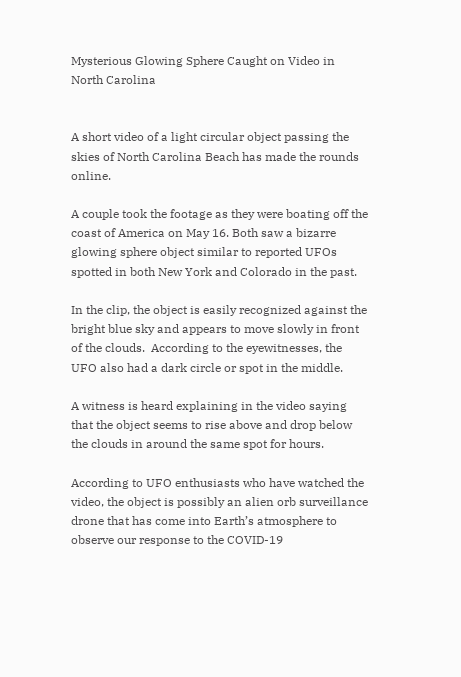Mysterious Glowing Sphere Caught on Video in North Carolina


A short video of a light circular object passing the skies of North Carolina Beach has made the rounds online.

A couple took the footage as they were boating off the coast of America on May 16. Both saw a bizarre glowing sphere object similar to reported UFOs spotted in both New York and Colorado in the past.

In the clip, the object is easily recognized against the bright blue sky and appears to move slowly in front of the clouds.  According to the eyewitnesses, the UFO also had a dark circle or spot in the middle.

A witness is heard explaining in the video saying that the object seems to rise above and drop below the clouds in around the same spot for hours.

According to UFO enthusiasts who have watched the video, the object is possibly an alien orb surveillance drone that has come into Earth’s atmosphere to observe our response to the COVID-19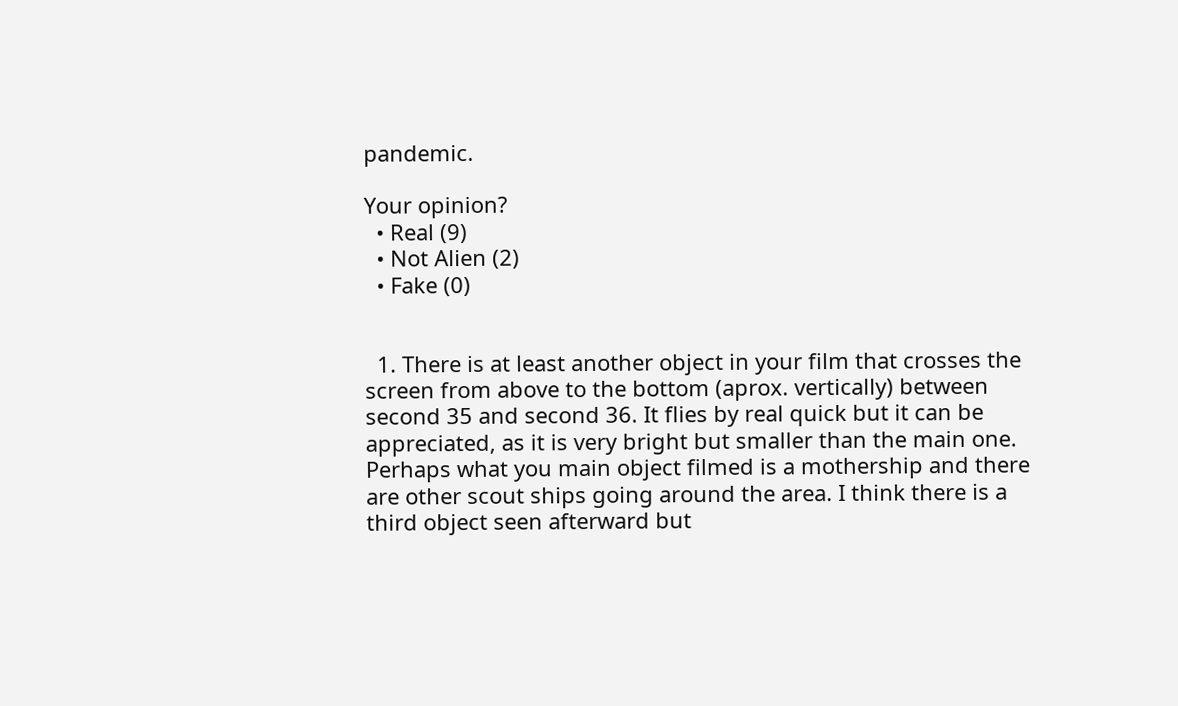pandemic.

Your opinion?
  • Real (9)
  • Not Alien (2)
  • Fake (0)


  1. There is at least another object in your film that crosses the screen from above to the bottom (aprox. vertically) between second 35 and second 36. It flies by real quick but it can be appreciated, as it is very bright but smaller than the main one. Perhaps what you main object filmed is a mothership and there are other scout ships going around the area. I think there is a third object seen afterward but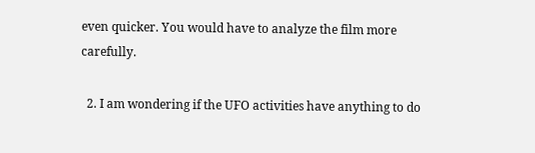even quicker. You would have to analyze the film more carefully.

  2. I am wondering if the UFO activities have anything to do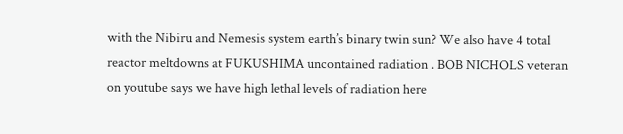with the Nibiru and Nemesis system earth’s binary twin sun? We also have 4 total reactor meltdowns at FUKUSHIMA uncontained radiation . BOB NICHOLS veteran on youtube says we have high lethal levels of radiation here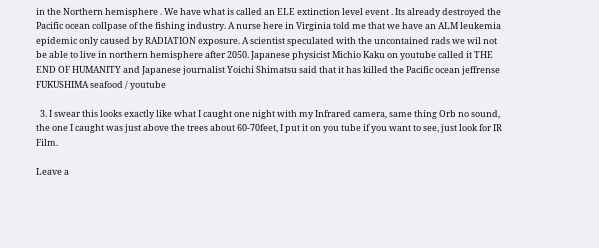in the Northern hemisphere . We have what is called an ELE extinction level event . Its already destroyed the Pacific ocean collpase of the fishing industry. A nurse here in Virginia told me that we have an ALM leukemia epidemic only caused by RADIATION exposure. A scientist speculated with the uncontained rads we wil not be able to live in northern hemisphere after 2050. Japanese physicist Michio Kaku on youtube called it THE END OF HUMANITY and Japanese journalist Yoichi Shimatsu said that it has killed the Pacific ocean jeffrense FUKUSHIMA seafood / youtube

  3. I swear this looks exactly like what I caught one night with my Infrared camera, same thing Orb no sound, the one I caught was just above the trees about 60-70feet, I put it on you tube if you want to see, just look for IR Film.

Leave a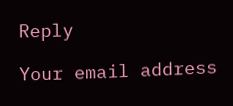Reply

Your email address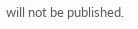will not be published.